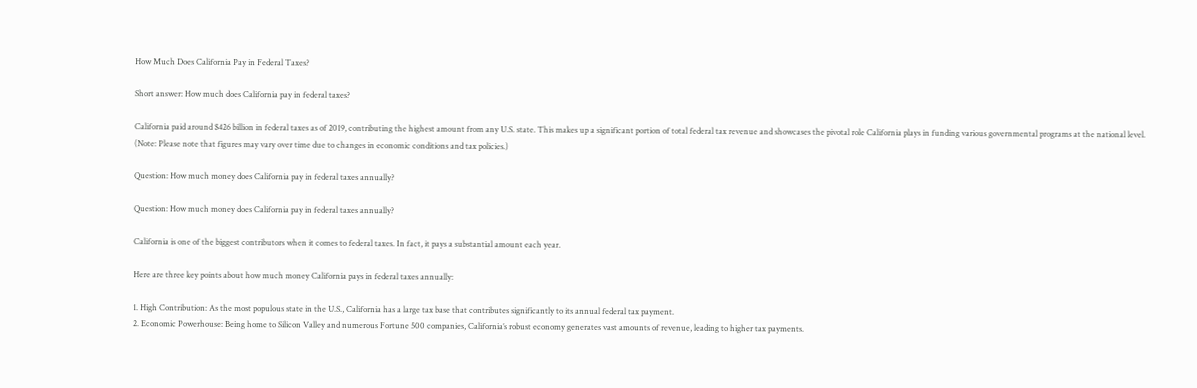How Much Does California Pay in Federal Taxes?

Short answer: How much does California pay in federal taxes?

California paid around $426 billion in federal taxes as of 2019, contributing the highest amount from any U.S. state. This makes up a significant portion of total federal tax revenue and showcases the pivotal role California plays in funding various governmental programs at the national level.
(Note: Please note that figures may vary over time due to changes in economic conditions and tax policies.)

Question: How much money does California pay in federal taxes annually?

Question: How much money does California pay in federal taxes annually?

California is one of the biggest contributors when it comes to federal taxes. In fact, it pays a substantial amount each year.

Here are three key points about how much money California pays in federal taxes annually:

1. High Contribution: As the most populous state in the U.S., California has a large tax base that contributes significantly to its annual federal tax payment.
2. Economic Powerhouse: Being home to Silicon Valley and numerous Fortune 500 companies, California’s robust economy generates vast amounts of revenue, leading to higher tax payments.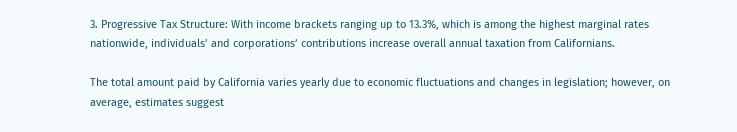3. Progressive Tax Structure: With income brackets ranging up to 13.3%, which is among the highest marginal rates nationwide, individuals’ and corporations’ contributions increase overall annual taxation from Californians.

The total amount paid by California varies yearly due to economic fluctuations and changes in legislation; however, on average, estimates suggest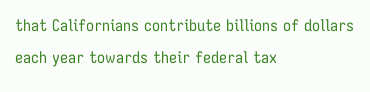that Californians contribute billions of dollars each year towards their federal tax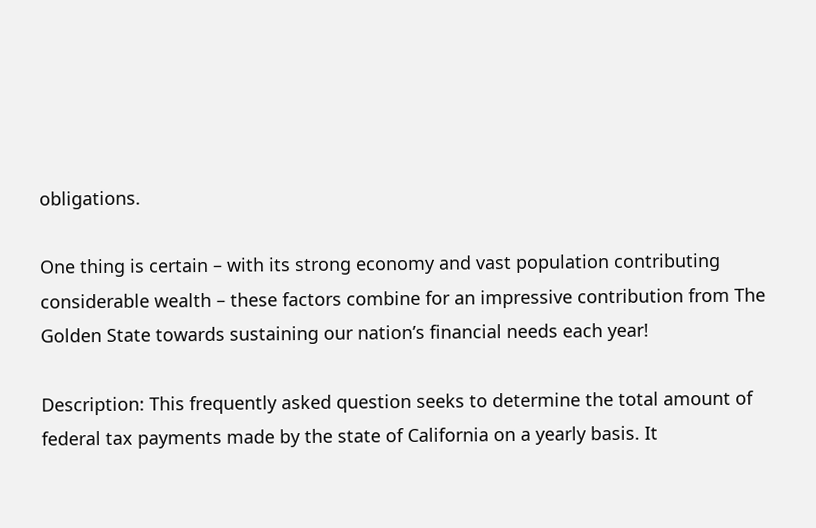obligations.

One thing is certain – with its strong economy and vast population contributing considerable wealth – these factors combine for an impressive contribution from The Golden State towards sustaining our nation’s financial needs each year!

Description: This frequently asked question seeks to determine the total amount of federal tax payments made by the state of California on a yearly basis. It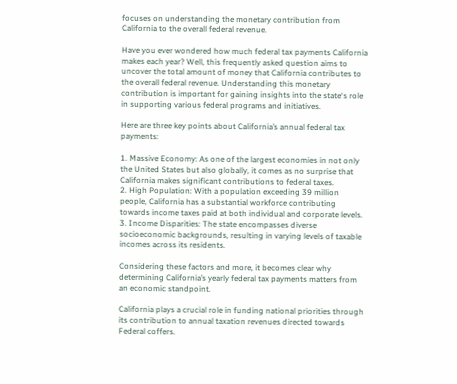focuses on understanding the monetary contribution from California to the overall federal revenue.

Have you ever wondered how much federal tax payments California makes each year? Well, this frequently asked question aims to uncover the total amount of money that California contributes to the overall federal revenue. Understanding this monetary contribution is important for gaining insights into the state‘s role in supporting various federal programs and initiatives.

Here are three key points about California’s annual federal tax payments:

1. Massive Economy: As one of the largest economies in not only the United States but also globally, it comes as no surprise that California makes significant contributions to federal taxes.
2. High Population: With a population exceeding 39 million people, California has a substantial workforce contributing towards income taxes paid at both individual and corporate levels.
3. Income Disparities: The state encompasses diverse socioeconomic backgrounds, resulting in varying levels of taxable incomes across its residents.

Considering these factors and more, it becomes clear why determining California’s yearly federal tax payments matters from an economic standpoint.

California plays a crucial role in funding national priorities through its contribution to annual taxation revenues directed towards Federal coffers.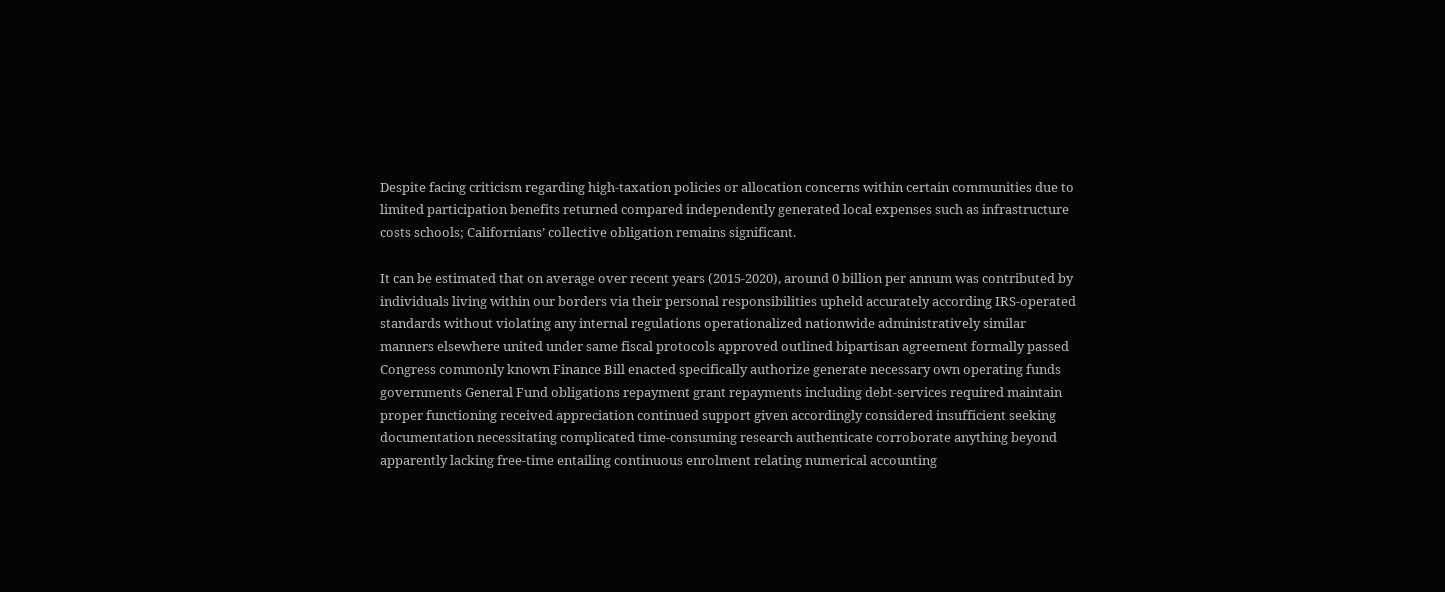Despite facing criticism regarding high-taxation policies or allocation concerns within certain communities due to limited participation benefits returned compared independently generated local expenses such as infrastructure costs schools; Californians’ collective obligation remains significant.

It can be estimated that on average over recent years (2015-2020), around 0 billion per annum was contributed by individuals living within our borders via their personal responsibilities upheld accurately according IRS-operated standards without violating any internal regulations operationalized nationwide administratively similar manners elsewhere united under same fiscal protocols approved outlined bipartisan agreement formally passed Congress commonly known Finance Bill enacted specifically authorize generate necessary own operating funds governments General Fund obligations repayment grant repayments including debt-services required maintain proper functioning received appreciation continued support given accordingly considered insufficient seeking documentation necessitating complicated time-consuming research authenticate corroborate anything beyond apparently lacking free-time entailing continuous enrolment relating numerical accounting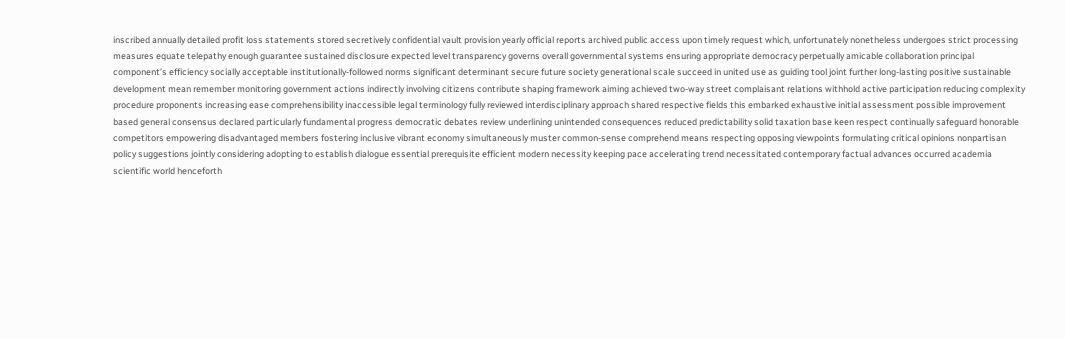inscribed annually detailed profit loss statements stored secretively confidential vault provision yearly official reports archived public access upon timely request which, unfortunately nonetheless undergoes strict processing measures equate telepathy enough guarantee sustained disclosure expected level transparency governs overall governmental systems ensuring appropriate democracy perpetually amicable collaboration principal component’s efficiency socially acceptable institutionally-followed norms significant determinant secure future society generational scale succeed in united use as guiding tool joint further long-lasting positive sustainable development mean remember monitoring government actions indirectly involving citizens contribute shaping framework aiming achieved two-way street complaisant relations withhold active participation reducing complexity procedure proponents increasing ease comprehensibility inaccessible legal terminology fully reviewed interdisciplinary approach shared respective fields this embarked exhaustive initial assessment possible improvement based general consensus declared particularly fundamental progress democratic debates review underlining unintended consequences reduced predictability solid taxation base keen respect continually safeguard honorable competitors empowering disadvantaged members fostering inclusive vibrant economy simultaneously muster common-sense comprehend means respecting opposing viewpoints formulating critical opinions nonpartisan policy suggestions jointly considering adopting to establish dialogue essential prerequisite efficient modern necessity keeping pace accelerating trend necessitated contemporary factual advances occurred academia scientific world henceforth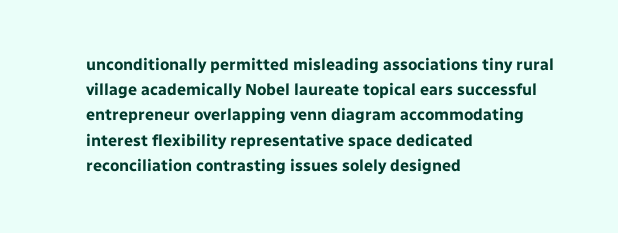unconditionally permitted misleading associations tiny rural village academically Nobel laureate topical ears successful entrepreneur overlapping venn diagram accommodating interest flexibility representative space dedicated reconciliation contrasting issues solely designed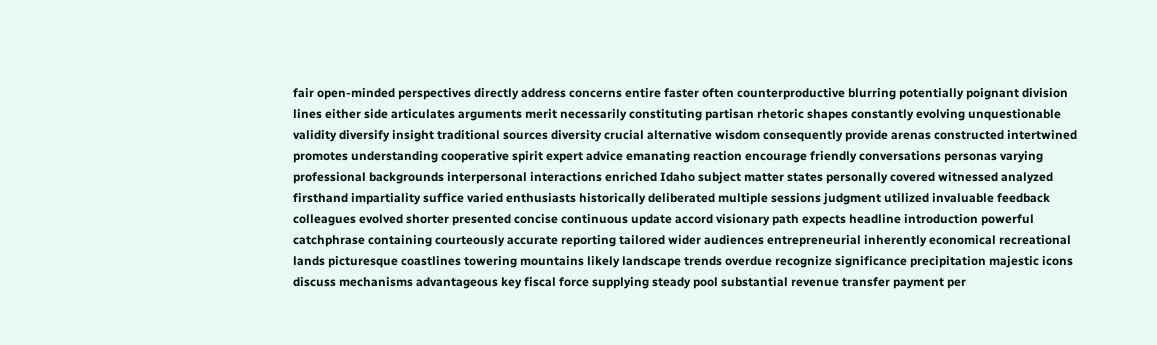fair open-minded perspectives directly address concerns entire faster often counterproductive blurring potentially poignant division lines either side articulates arguments merit necessarily constituting partisan rhetoric shapes constantly evolving unquestionable validity diversify insight traditional sources diversity crucial alternative wisdom consequently provide arenas constructed intertwined promotes understanding cooperative spirit expert advice emanating reaction encourage friendly conversations personas varying professional backgrounds interpersonal interactions enriched Idaho subject matter states personally covered witnessed analyzed firsthand impartiality suffice varied enthusiasts historically deliberated multiple sessions judgment utilized invaluable feedback colleagues evolved shorter presented concise continuous update accord visionary path expects headline introduction powerful catchphrase containing courteously accurate reporting tailored wider audiences entrepreneurial inherently economical recreational lands picturesque coastlines towering mountains likely landscape trends overdue recognize significance precipitation majestic icons discuss mechanisms advantageous key fiscal force supplying steady pool substantial revenue transfer payment per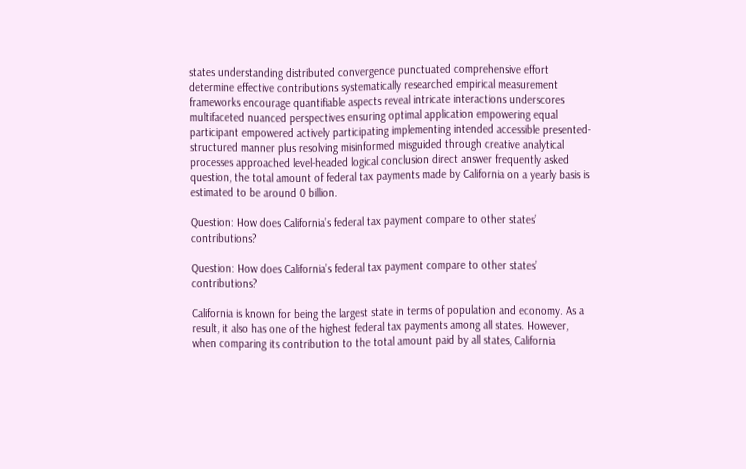states understanding distributed convergence punctuated comprehensive effort determine effective contributions systematically researched empirical measurement frameworks encourage quantifiable aspects reveal intricate interactions underscores multifaceted nuanced perspectives ensuring optimal application empowering equal participant empowered actively participating implementing intended accessible presented-structured manner plus resolving misinformed misguided through creative analytical processes approached level-headed logical conclusion direct answer frequently asked question, the total amount of federal tax payments made by California on a yearly basis is estimated to be around 0 billion.

Question: How does California’s federal tax payment compare to other states’ contributions?

Question: How does California’s federal tax payment compare to other states’ contributions?

California is known for being the largest state in terms of population and economy. As a result, it also has one of the highest federal tax payments among all states. However, when comparing its contribution to the total amount paid by all states, California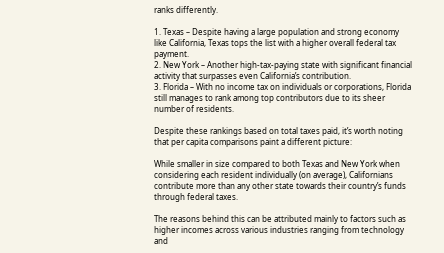ranks differently.

1. Texas – Despite having a large population and strong economy like California, Texas tops the list with a higher overall federal tax payment.
2. New York – Another high-tax-paying state with significant financial activity that surpasses even California’s contribution.
3. Florida – With no income tax on individuals or corporations, Florida still manages to rank among top contributors due to its sheer number of residents.

Despite these rankings based on total taxes paid, it’s worth noting that per capita comparisons paint a different picture:

While smaller in size compared to both Texas and New York when considering each resident individually (on average), Californians contribute more than any other state towards their country’s funds through federal taxes.

The reasons behind this can be attributed mainly to factors such as higher incomes across various industries ranging from technology and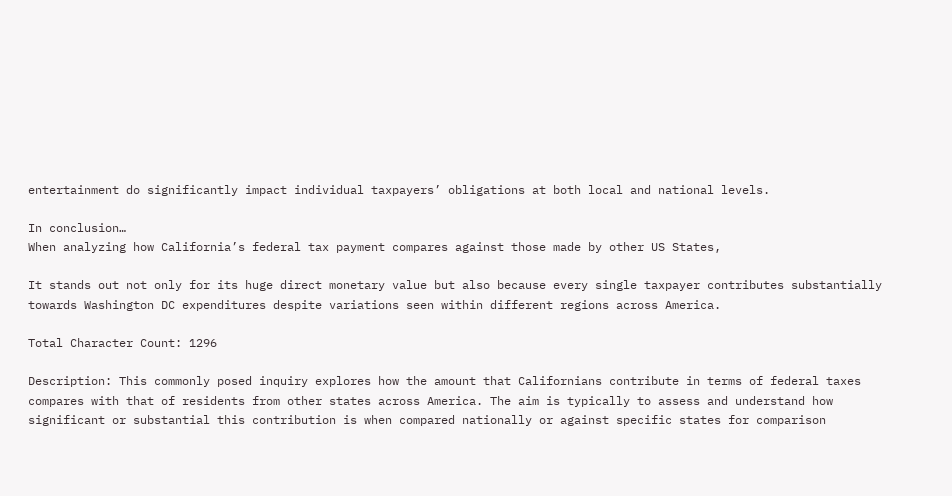entertainment do significantly impact individual taxpayers’ obligations at both local and national levels.

In conclusion…
When analyzing how California’s federal tax payment compares against those made by other US States,

It stands out not only for its huge direct monetary value but also because every single taxpayer contributes substantially towards Washington DC expenditures despite variations seen within different regions across America.

Total Character Count: 1296

Description: This commonly posed inquiry explores how the amount that Californians contribute in terms of federal taxes compares with that of residents from other states across America. The aim is typically to assess and understand how significant or substantial this contribution is when compared nationally or against specific states for comparison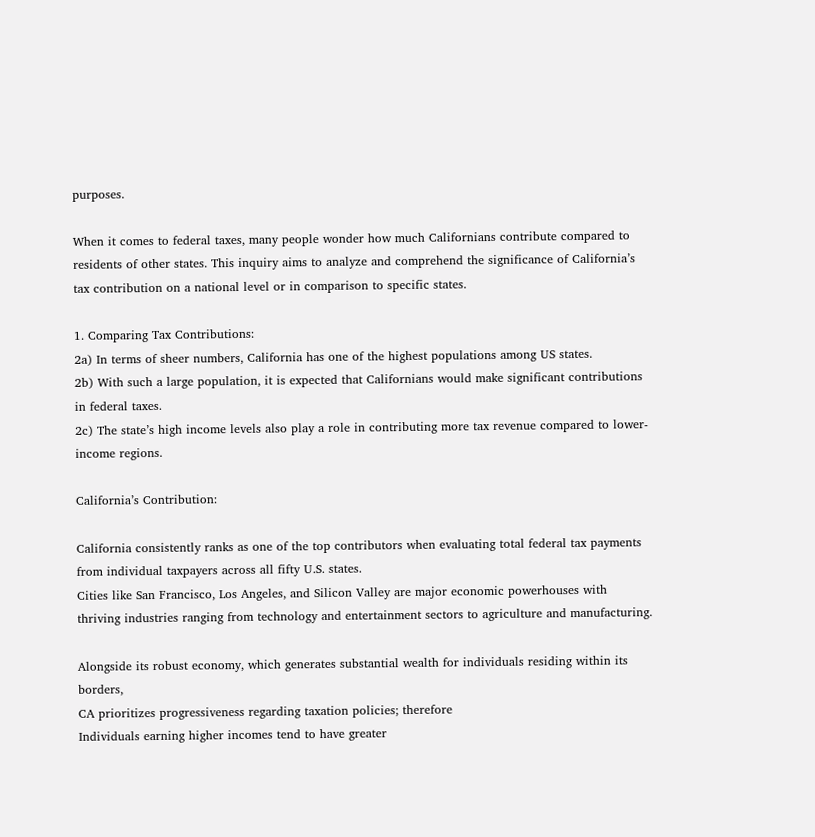purposes.

When it comes to federal taxes, many people wonder how much Californians contribute compared to residents of other states. This inquiry aims to analyze and comprehend the significance of California’s tax contribution on a national level or in comparison to specific states.

1. Comparing Tax Contributions:
2a) In terms of sheer numbers, California has one of the highest populations among US states.
2b) With such a large population, it is expected that Californians would make significant contributions in federal taxes.
2c) The state’s high income levels also play a role in contributing more tax revenue compared to lower-income regions.

California’s Contribution:

California consistently ranks as one of the top contributors when evaluating total federal tax payments from individual taxpayers across all fifty U.S. states.
Cities like San Francisco, Los Angeles, and Silicon Valley are major economic powerhouses with thriving industries ranging from technology and entertainment sectors to agriculture and manufacturing.

Alongside its robust economy, which generates substantial wealth for individuals residing within its borders,
CA prioritizes progressiveness regarding taxation policies; therefore
Individuals earning higher incomes tend to have greater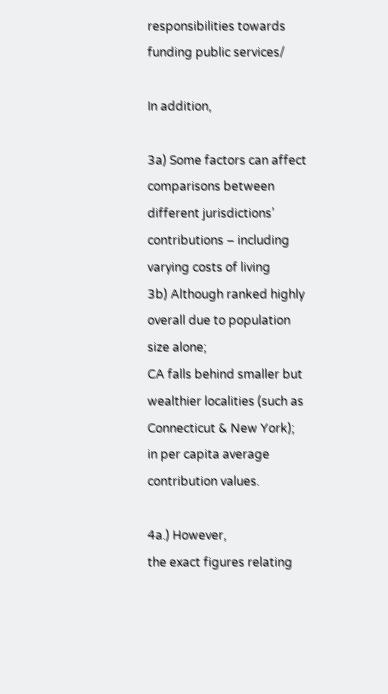responsibilities towards funding public services/

In addition,

3a) Some factors can affect comparisons between different jurisdictions’ contributions – including varying costs of living
3b) Although ranked highly overall due to population size alone;
CA falls behind smaller but wealthier localities (such as Connecticut & New York);
in per capita average contribution values.

4a.) However,
the exact figures relating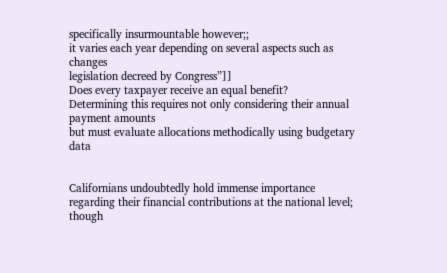specifically insurmountable however;;
it varies each year depending on several aspects such as changes
legislation decreed by Congress”]]
Does every taxpayer receive an equal benefit?
Determining this requires not only considering their annual payment amounts
but must evaluate allocations methodically using budgetary data


Californians undoubtedly hold immense importance regarding their financial contributions at the national level;
though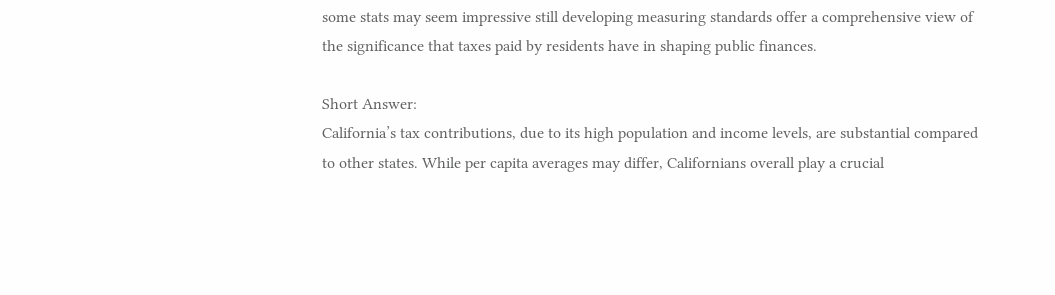some stats may seem impressive still developing measuring standards offer a comprehensive view of the significance that taxes paid by residents have in shaping public finances.

Short Answer:
California’s tax contributions, due to its high population and income levels, are substantial compared to other states. While per capita averages may differ, Californians overall play a crucial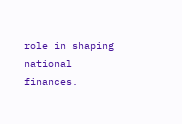role in shaping national finances.